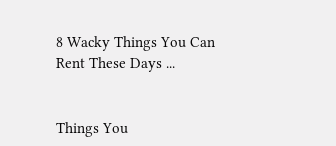8 Wacky Things You Can Rent These Days ...


Things You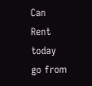Can Rent today go from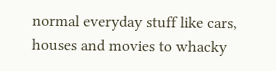normal everyday stuff like cars, houses and movies to whacky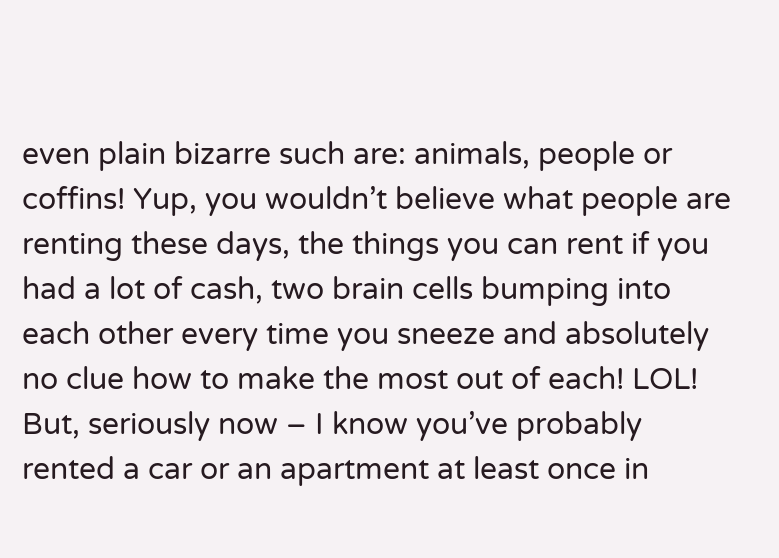even plain bizarre such are: animals, people or coffins! Yup, you wouldn’t believe what people are renting these days, the things you can rent if you had a lot of cash, two brain cells bumping into each other every time you sneeze and absolutely no clue how to make the most out of each! LOL! But, seriously now – I know you’ve probably rented a car or an apartment at least once in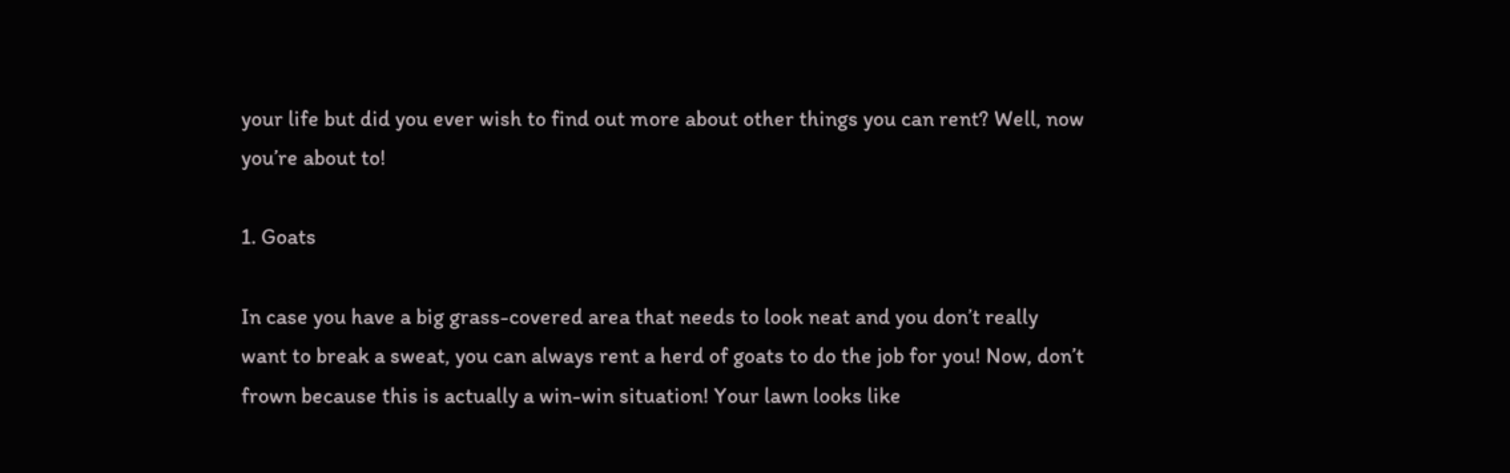your life but did you ever wish to find out more about other things you can rent? Well, now you’re about to!

1. Goats

In case you have a big grass-covered area that needs to look neat and you don’t really want to break a sweat, you can always rent a herd of goats to do the job for you! Now, don’t frown because this is actually a win-win situation! Your lawn looks like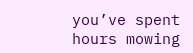you’ve spent hours mowing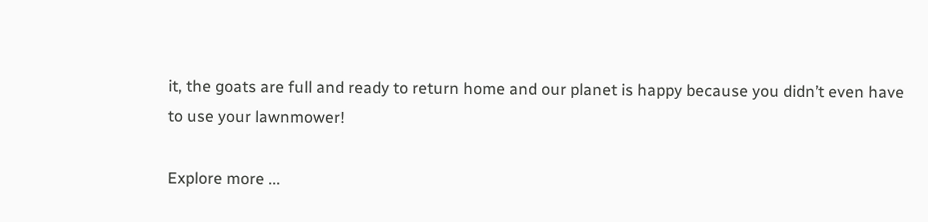it, the goats are full and ready to return home and our planet is happy because you didn’t even have to use your lawnmower!

Explore more ...